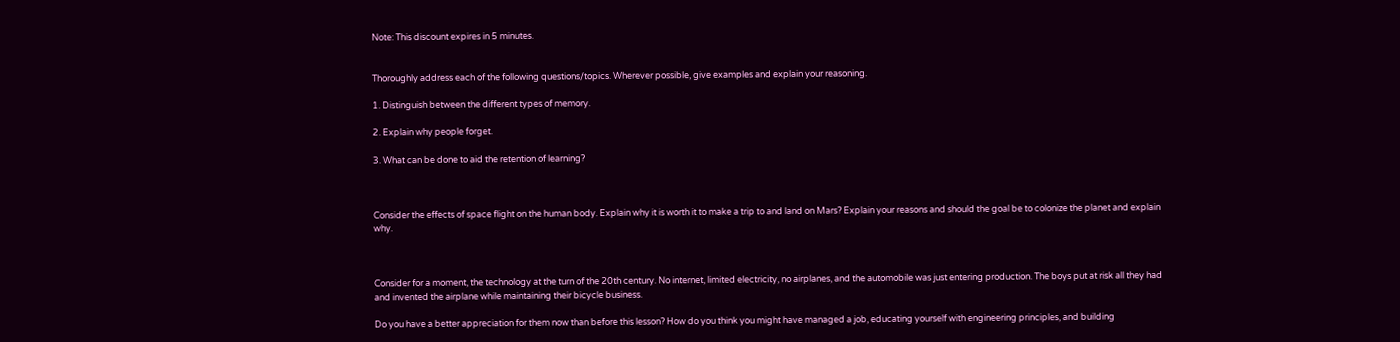Note: This discount expires in 5 minutes.


Thoroughly address each of the following questions/topics. Wherever possible, give examples and explain your reasoning.

1. Distinguish between the different types of memory.

2. Explain why people forget.

3. What can be done to aid the retention of learning?



Consider the effects of space flight on the human body. Explain why it is worth it to make a trip to and land on Mars? Explain your reasons and should the goal be to colonize the planet and explain why.



Consider for a moment, the technology at the turn of the 20th century. No internet, limited electricity, no airplanes, and the automobile was just entering production. The boys put at risk all they had and invented the airplane while maintaining their bicycle business.

Do you have a better appreciation for them now than before this lesson? How do you think you might have managed a job, educating yourself with engineering principles, and building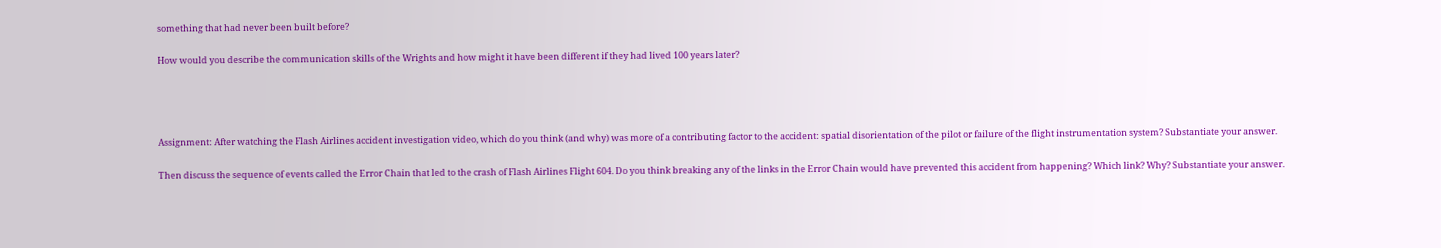something that had never been built before?

How would you describe the communication skills of the Wrights and how might it have been different if they had lived 100 years later?




Assignment: After watching the Flash Airlines accident investigation video, which do you think (and why) was more of a contributing factor to the accident: spatial disorientation of the pilot or failure of the flight instrumentation system? Substantiate your answer.

Then discuss the sequence of events called the Error Chain that led to the crash of Flash Airlines Flight 604. Do you think breaking any of the links in the Error Chain would have prevented this accident from happening? Which link? Why? Substantiate your answer.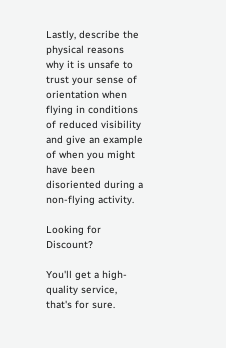Lastly, describe the physical reasons why it is unsafe to trust your sense of orientation when flying in conditions of reduced visibility and give an example of when you might have been disoriented during a non-flying activity.

Looking for Discount?

You'll get a high-quality service, that's for sure.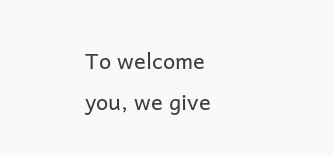To welcome you, we give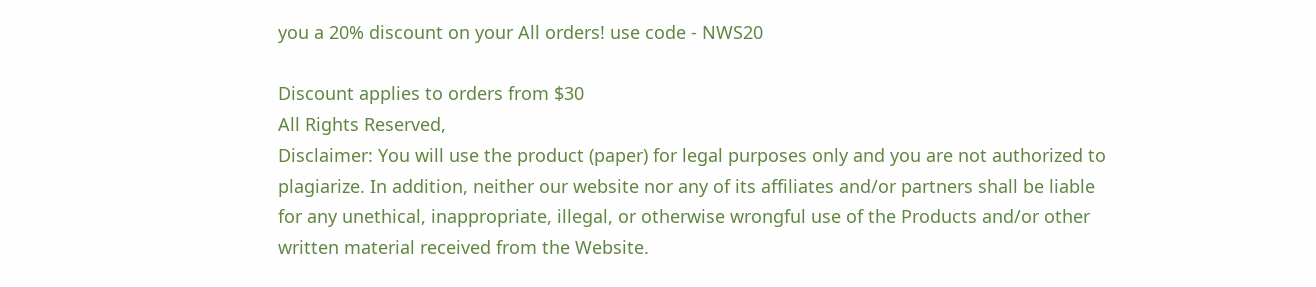you a 20% discount on your All orders! use code - NWS20

Discount applies to orders from $30
All Rights Reserved,
Disclaimer: You will use the product (paper) for legal purposes only and you are not authorized to plagiarize. In addition, neither our website nor any of its affiliates and/or partners shall be liable for any unethical, inappropriate, illegal, or otherwise wrongful use of the Products and/or other written material received from the Website.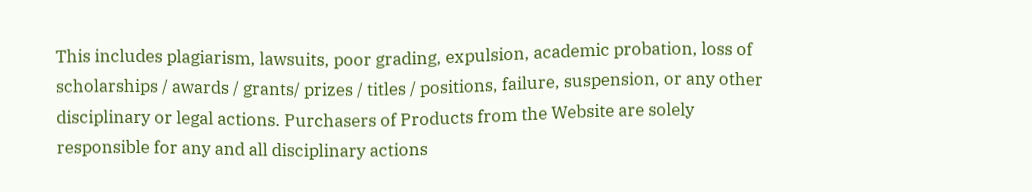This includes plagiarism, lawsuits, poor grading, expulsion, academic probation, loss of scholarships / awards / grants/ prizes / titles / positions, failure, suspension, or any other disciplinary or legal actions. Purchasers of Products from the Website are solely responsible for any and all disciplinary actions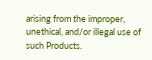arising from the improper, unethical, and/or illegal use of such Products.